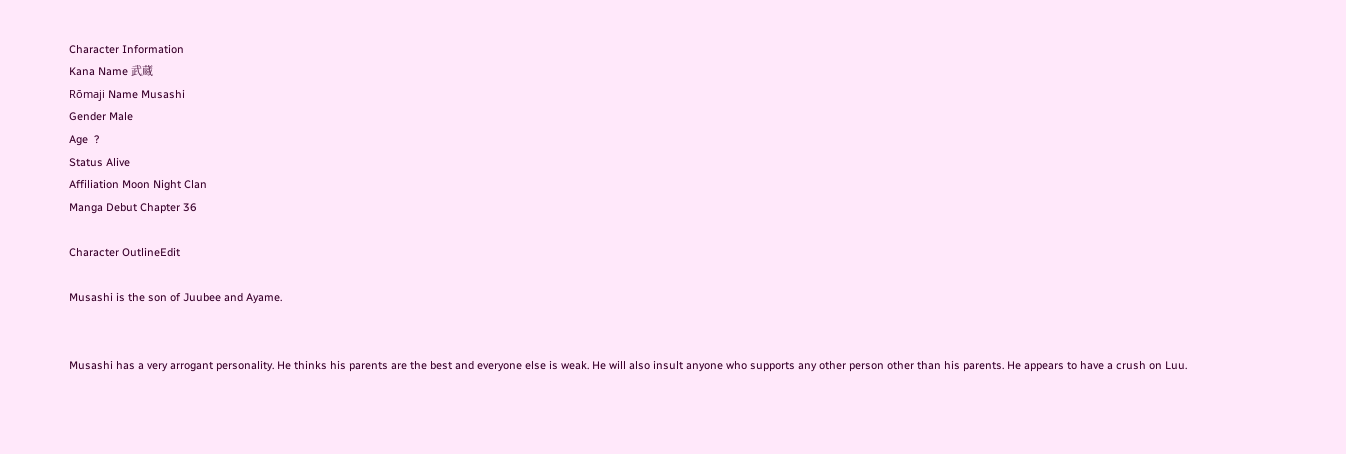Character Information
Kana Name 武蔵
Rōmaji Name Musashi
Gender Male
Age  ?
Status Alive
Affiliation Moon Night Clan
Manga Debut Chapter 36

Character OutlineEdit

Musashi is the son of Juubee and Ayame.


Musashi has a very arrogant personality. He thinks his parents are the best and everyone else is weak. He will also insult anyone who supports any other person other than his parents. He appears to have a crush on Luu.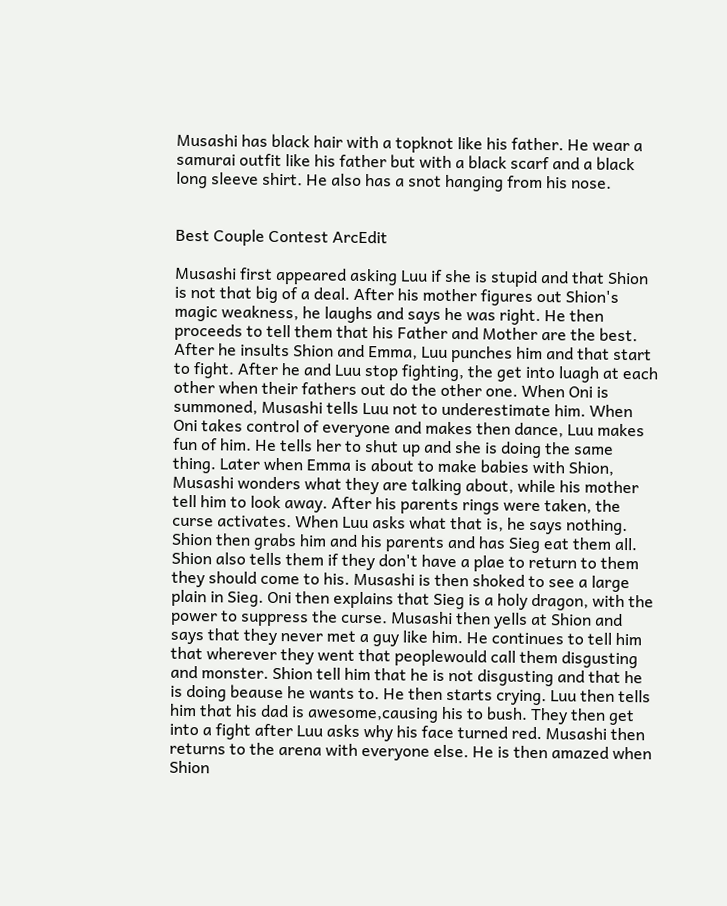Musashi has black hair with a topknot like his father. He wear a samurai outfit like his father but with a black scarf and a black long sleeve shirt. He also has a snot hanging from his nose.


Best Couple Contest ArcEdit

Musashi first appeared asking Luu if she is stupid and that Shion is not that big of a deal. After his mother figures out Shion's magic weakness, he laughs and says he was right. He then proceeds to tell them that his Father and Mother are the best. After he insults Shion and Emma, Luu punches him and that start to fight. After he and Luu stop fighting, the get into luagh at each other when their fathers out do the other one. When Oni is summoned, Musashi tells Luu not to underestimate him. When Oni takes control of everyone and makes then dance, Luu makes fun of him. He tells her to shut up and she is doing the same thing. Later when Emma is about to make babies with Shion, Musashi wonders what they are talking about, while his mother tell him to look away. After his parents rings were taken, the curse activates. When Luu asks what that is, he says nothing. Shion then grabs him and his parents and has Sieg eat them all. Shion also tells them if they don't have a plae to return to them they should come to his. Musashi is then shoked to see a large plain in Sieg. Oni then explains that Sieg is a holy dragon, with the power to suppress the curse. Musashi then yells at Shion and says that they never met a guy like him. He continues to tell him that wherever they went that peoplewould call them disgusting and monster. Shion tell him that he is not disgusting and that he is doing beause he wants to. He then starts crying. Luu then tells him that his dad is awesome,causing his to bush. They then get into a fight after Luu asks why his face turned red. Musashi then returns to the arena with everyone else. He is then amazed when Shion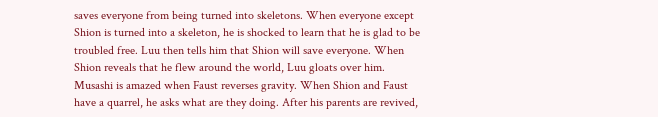saves everyone from being turned into skeletons. When everyone except Shion is turned into a skeleton, he is shocked to learn that he is glad to be troubled free. Luu then tells him that Shion will save everyone. When Shion reveals that he flew around the world, Luu gloats over him. Musashi is amazed when Faust reverses gravity. When Shion and Faust have a quarrel, he asks what are they doing. After his parents are revived,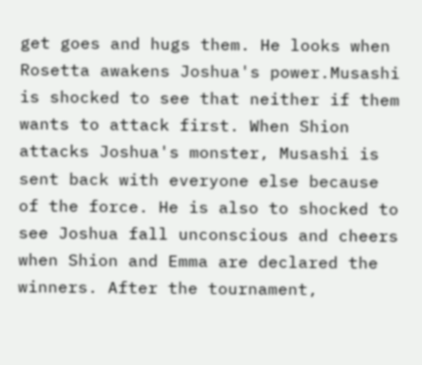get goes and hugs them. He looks when Rosetta awakens Joshua's power.Musashi is shocked to see that neither if them wants to attack first. When Shion attacks Joshua's monster, Musashi is sent back with everyone else because of the force. He is also to shocked to see Joshua fall unconscious and cheers when Shion and Emma are declared the winners. After the tournament,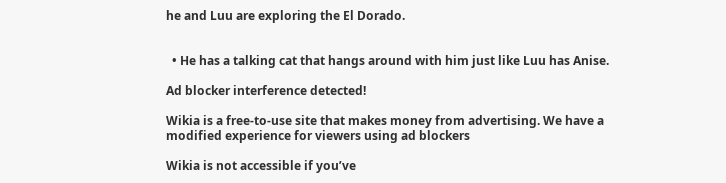he and Luu are exploring the El Dorado.


  • He has a talking cat that hangs around with him just like Luu has Anise.

Ad blocker interference detected!

Wikia is a free-to-use site that makes money from advertising. We have a modified experience for viewers using ad blockers

Wikia is not accessible if you’ve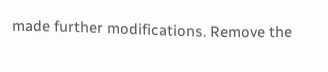made further modifications. Remove the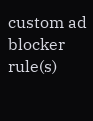custom ad blocker rule(s)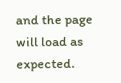and the page will load as expected.